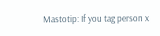Mastotip: If you tag person x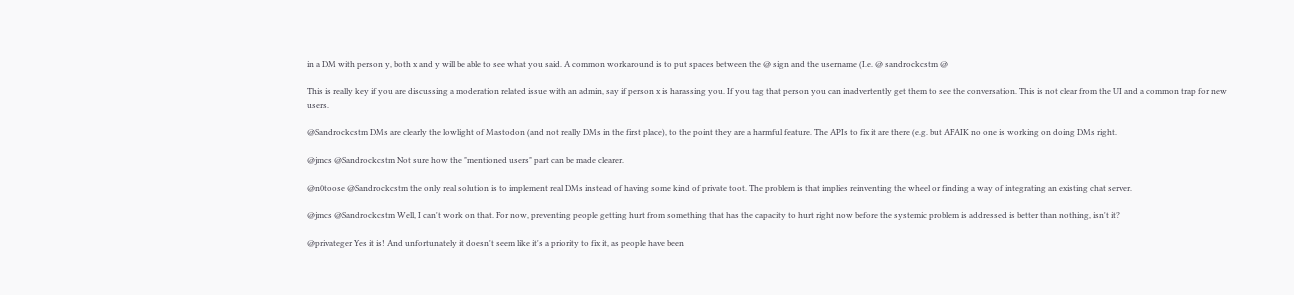in a DM with person y, both x and y will be able to see what you said. A common workaround is to put spaces between the @ sign and the username (I.e. @ sandrockcstm @

This is really key if you are discussing a moderation related issue with an admin, say if person x is harassing you. If you tag that person you can inadvertently get them to see the conversation. This is not clear from the UI and a common trap for new users.

@Sandrockcstm DMs are clearly the lowlight of Mastodon (and not really DMs in the first place), to the point they are a harmful feature. The APIs to fix it are there (e.g. but AFAIK no one is working on doing DMs right.

@jmcs @Sandrockcstm Not sure how the "mentioned users" part can be made clearer.

@n0toose @Sandrockcstm the only real solution is to implement real DMs instead of having some kind of private toot. The problem is that implies reinventing the wheel or finding a way of integrating an existing chat server.

@jmcs @Sandrockcstm Well, I can't work on that. For now, preventing people getting hurt from something that has the capacity to hurt right now before the systemic problem is addressed is better than nothing, isn't it?

@privateger Yes it is! And unfortunately it doesn't seem like it's a priority to fix it, as people have been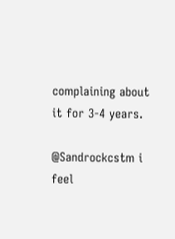complaining about it for 3-4 years.

@Sandrockcstm i feel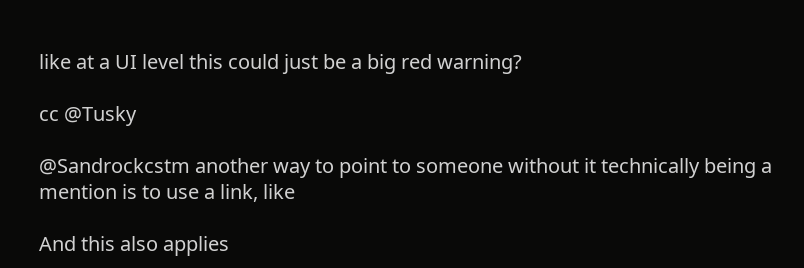like at a UI level this could just be a big red warning?

cc @Tusky

@Sandrockcstm another way to point to someone without it technically being a mention is to use a link, like

And this also applies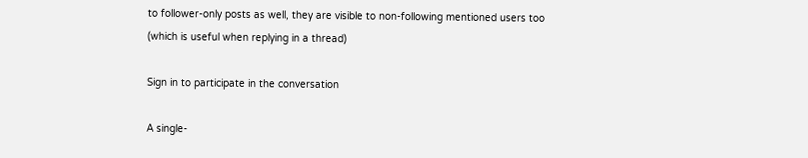to follower-only posts as well, they are visible to non-following mentioned users too (which is useful when replying in a thread)

Sign in to participate in the conversation

A single-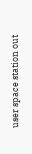user space station out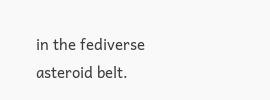in the fediverse asteroid belt.